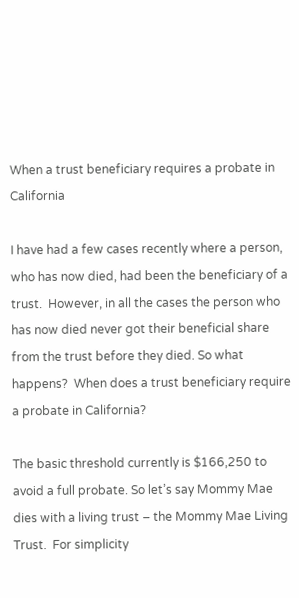When a trust beneficiary requires a probate in California

I have had a few cases recently where a person, who has now died, had been the beneficiary of a trust.  However, in all the cases the person who has now died never got their beneficial share from the trust before they died. So what happens?  When does a trust beneficiary require a probate in California?

The basic threshold currently is $166,250 to avoid a full probate. So let’s say Mommy Mae dies with a living trust – the Mommy Mae Living Trust.  For simplicity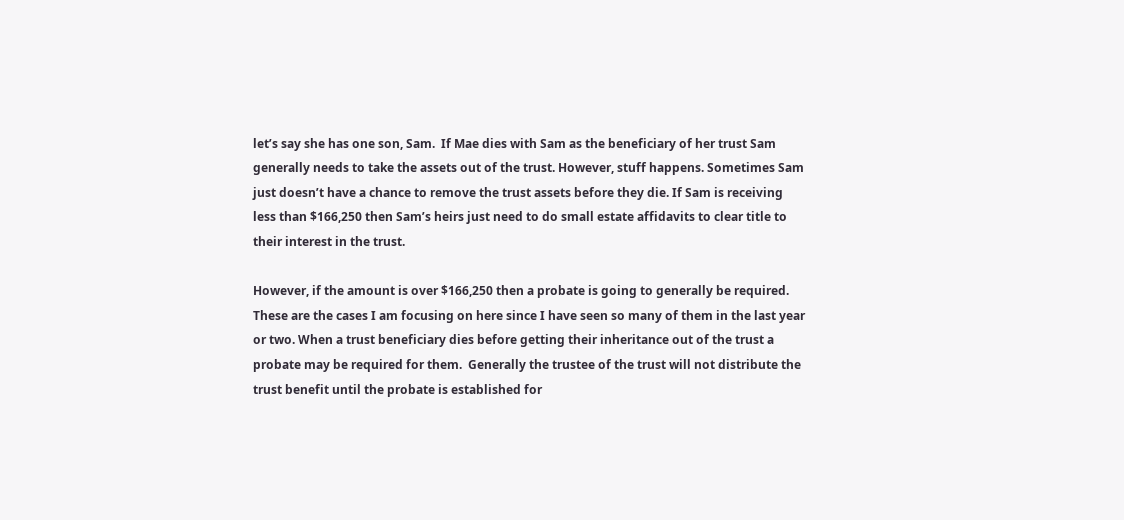let’s say she has one son, Sam.  If Mae dies with Sam as the beneficiary of her trust Sam generally needs to take the assets out of the trust. However, stuff happens. Sometimes Sam just doesn’t have a chance to remove the trust assets before they die. If Sam is receiving less than $166,250 then Sam’s heirs just need to do small estate affidavits to clear title to their interest in the trust.

However, if the amount is over $166,250 then a probate is going to generally be required. These are the cases I am focusing on here since I have seen so many of them in the last year or two. When a trust beneficiary dies before getting their inheritance out of the trust a probate may be required for them.  Generally the trustee of the trust will not distribute the trust benefit until the probate is established for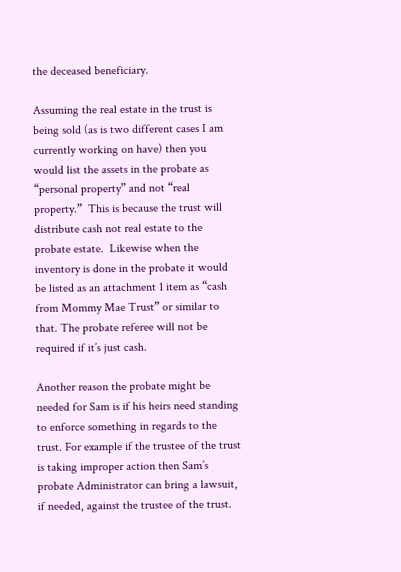the deceased beneficiary.

Assuming the real estate in the trust is being sold (as is two different cases I am currently working on have) then you would list the assets in the probate as “personal property” and not “real property.”  This is because the trust will distribute cash not real estate to the probate estate.  Likewise when the inventory is done in the probate it would be listed as an attachment 1 item as “cash from Mommy Mae Trust” or similar to that. The probate referee will not be required if it’s just cash.

Another reason the probate might be needed for Sam is if his heirs need standing to enforce something in regards to the trust. For example if the trustee of the trust is taking improper action then Sam’s probate Administrator can bring a lawsuit, if needed, against the trustee of the trust.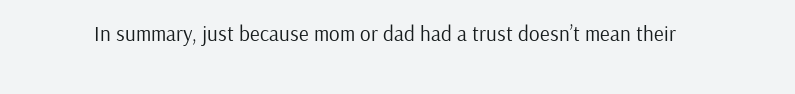In summary, just because mom or dad had a trust doesn’t mean their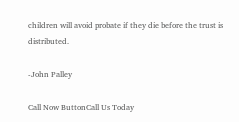children will avoid probate if they die before the trust is distributed.

-John Palley

Call Now ButtonCall Us Today